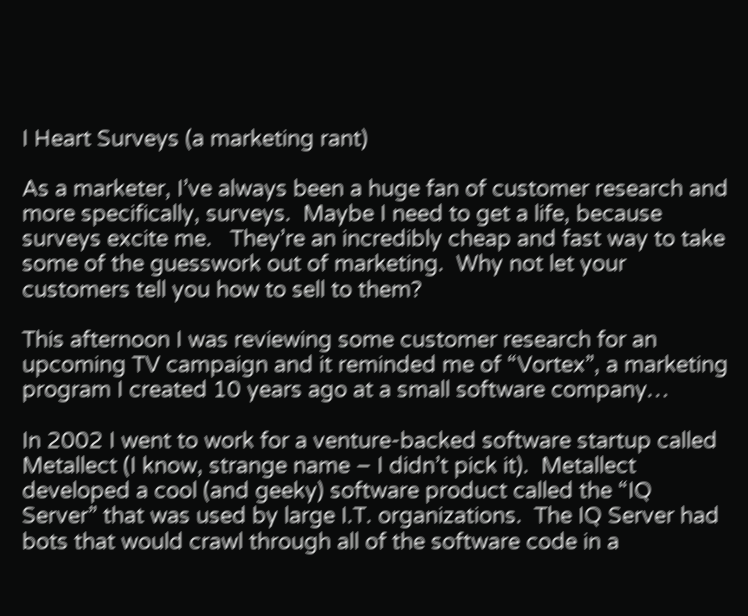I Heart Surveys (a marketing rant)

As a marketer, I’ve always been a huge fan of customer research and more specifically, surveys.  Maybe I need to get a life, because surveys excite me.   They’re an incredibly cheap and fast way to take some of the guesswork out of marketing.  Why not let your customers tell you how to sell to them?

This afternoon I was reviewing some customer research for an upcoming TV campaign and it reminded me of “Vortex”, a marketing program I created 10 years ago at a small software company…

In 2002 I went to work for a venture-backed software startup called Metallect (I know, strange name – I didn’t pick it).  Metallect developed a cool (and geeky) software product called the “IQ Server” that was used by large I.T. organizations.  The IQ Server had bots that would crawl through all of the software code in a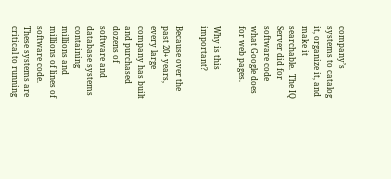company’s systems to catalog it, organize it, and make it searchable.  The IQ Server did for software code what Google does for web pages.

Why is this important?

Because over the past 20+ years, every large company has built and purchased dozens of software and database systems containing millions and millions of lines of software code.  These systems are critical to running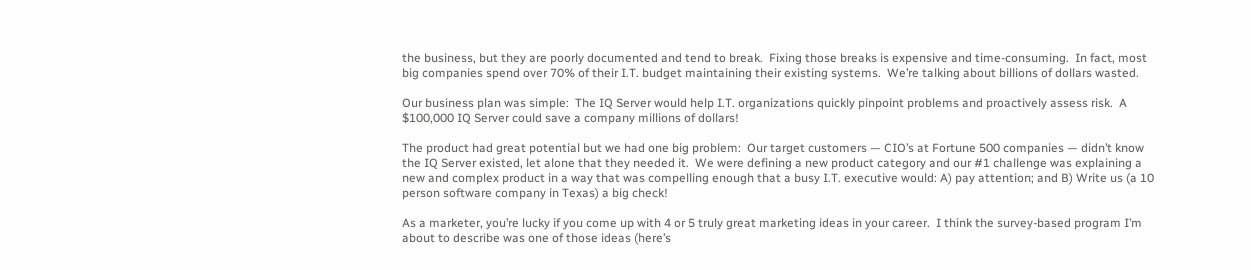the business, but they are poorly documented and tend to break.  Fixing those breaks is expensive and time-consuming.  In fact, most big companies spend over 70% of their I.T. budget maintaining their existing systems.  We’re talking about billions of dollars wasted.

Our business plan was simple:  The IQ Server would help I.T. organizations quickly pinpoint problems and proactively assess risk.  A $100,000 IQ Server could save a company millions of dollars!

The product had great potential but we had one big problem:  Our target customers — CIO’s at Fortune 500 companies — didn’t know the IQ Server existed, let alone that they needed it.  We were defining a new product category and our #1 challenge was explaining a new and complex product in a way that was compelling enough that a busy I.T. executive would: A) pay attention; and B) Write us (a 10 person software company in Texas) a big check!

As a marketer, you’re lucky if you come up with 4 or 5 truly great marketing ideas in your career.  I think the survey-based program I’m about to describe was one of those ideas (here’s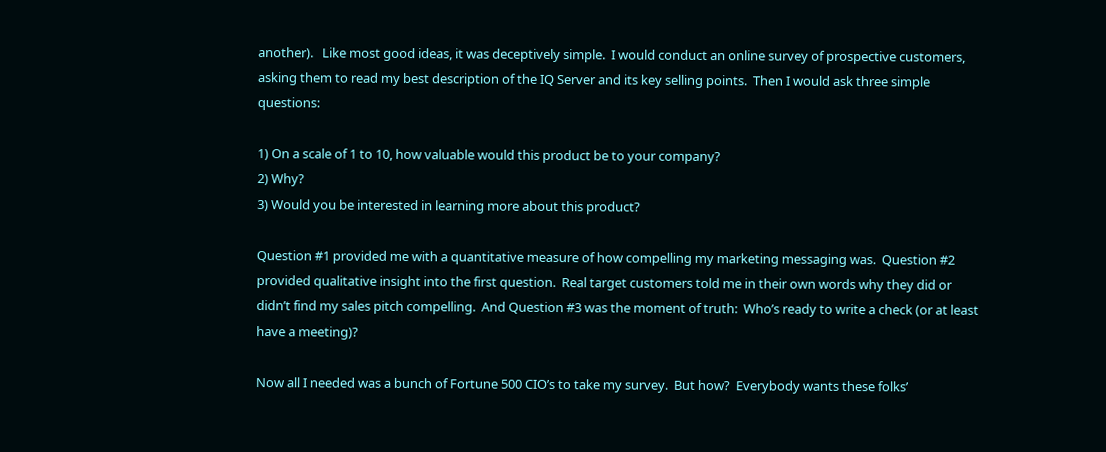another).   Like most good ideas, it was deceptively simple.  I would conduct an online survey of prospective customers, asking them to read my best description of the IQ Server and its key selling points.  Then I would ask three simple questions:

1) On a scale of 1 to 10, how valuable would this product be to your company?
2) Why?
3) Would you be interested in learning more about this product?

Question #1 provided me with a quantitative measure of how compelling my marketing messaging was.  Question #2 provided qualitative insight into the first question.  Real target customers told me in their own words why they did or didn’t find my sales pitch compelling.  And Question #3 was the moment of truth:  Who’s ready to write a check (or at least have a meeting)?

Now all I needed was a bunch of Fortune 500 CIO’s to take my survey.  But how?  Everybody wants these folks’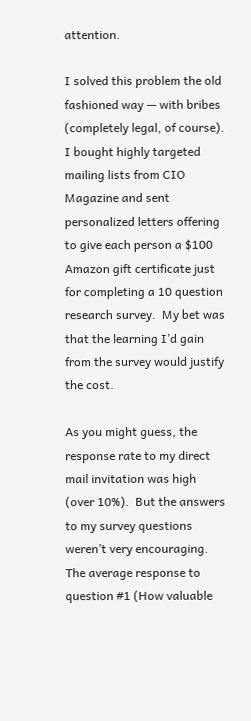attention.

I solved this problem the old fashioned way — with bribes (completely legal, of course).  I bought highly targeted mailing lists from CIO Magazine and sent personalized letters offering to give each person a $100 Amazon gift certificate just for completing a 10 question research survey.  My bet was that the learning I’d gain from the survey would justify the cost.

As you might guess, the response rate to my direct mail invitation was high (over 10%).  But the answers to my survey questions weren’t very encouraging.  The average response to question #1 (How valuable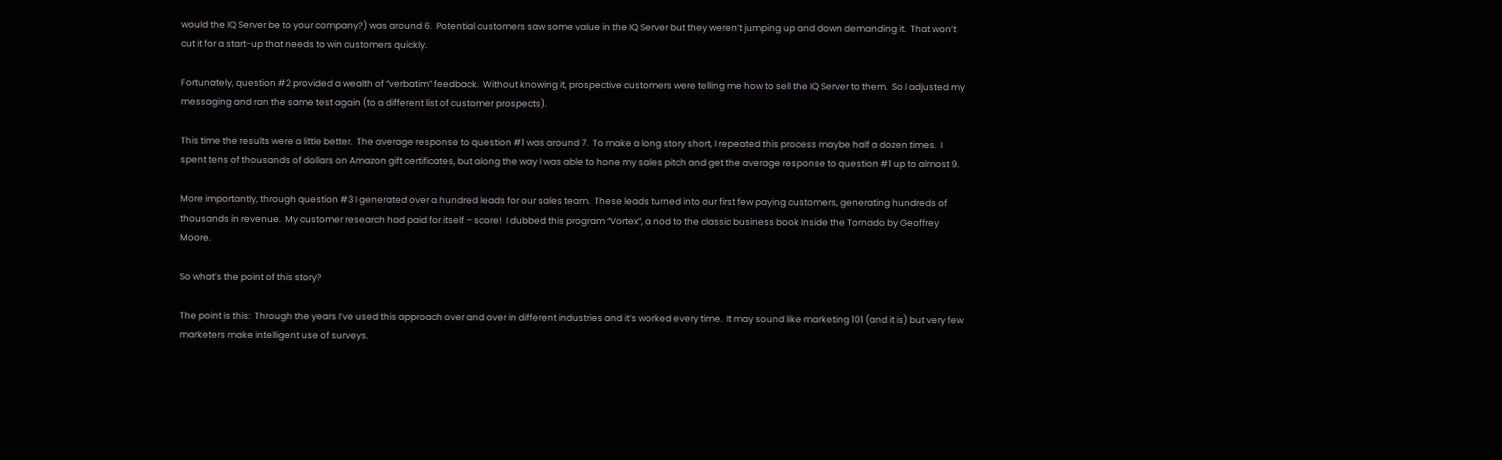would the IQ Server be to your company?) was around 6.  Potential customers saw some value in the IQ Server but they weren’t jumping up and down demanding it.  That won’t cut it for a start-up that needs to win customers quickly.

Fortunately, question #2 provided a wealth of “verbatim” feedback.  Without knowing it, prospective customers were telling me how to sell the IQ Server to them.  So I adjusted my messaging and ran the same test again (to a different list of customer prospects).

This time the results were a little better.  The average response to question #1 was around 7.  To make a long story short, I repeated this process maybe half a dozen times.  I spent tens of thousands of dollars on Amazon gift certificates, but along the way I was able to hone my sales pitch and get the average response to question #1 up to almost 9.

More importantly, through question #3 I generated over a hundred leads for our sales team.  These leads turned into our first few paying customers, generating hundreds of thousands in revenue.  My customer research had paid for itself – score!  I dubbed this program “Vortex”, a nod to the classic business book Inside the Tornado by Geoffrey Moore.

So what’s the point of this story?

The point is this:  Through the years I’ve used this approach over and over in different industries and it’s worked every time.  It may sound like marketing 101 (and it is) but very few marketers make intelligent use of surveys.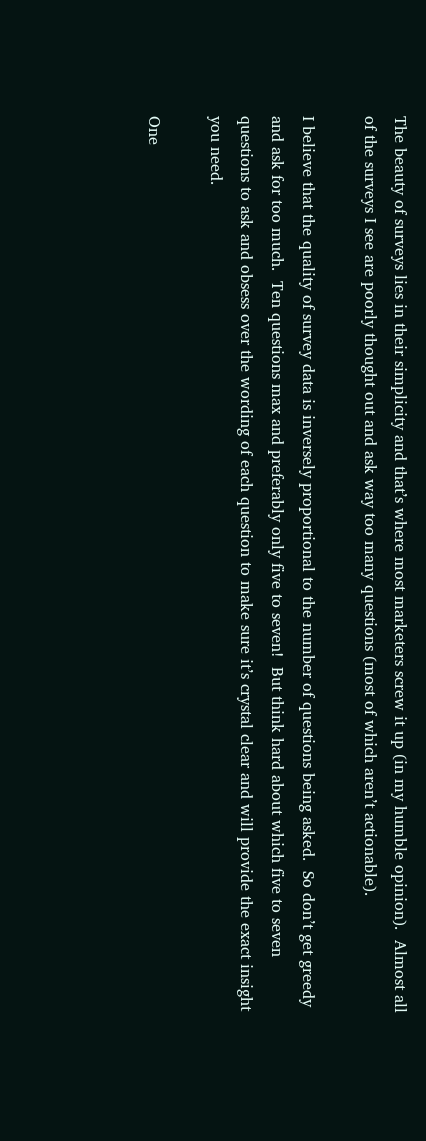The beauty of surveys lies in their simplicity and that’s where most marketers screw it up (in my humble opinion).  Almost all of the surveys I see are poorly thought out and ask way too many questions (most of which aren’t actionable).

I believe that the quality of survey data is inversely proportional to the number of questions being asked.  So don’t get greedy and ask for too much.  Ten questions max and preferably only five to seven!  But think hard about which five to seven questions to ask and obsess over the wording of each question to make sure it’s crystal clear and will provide the exact insight you need.

One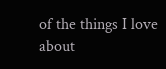of the things I love about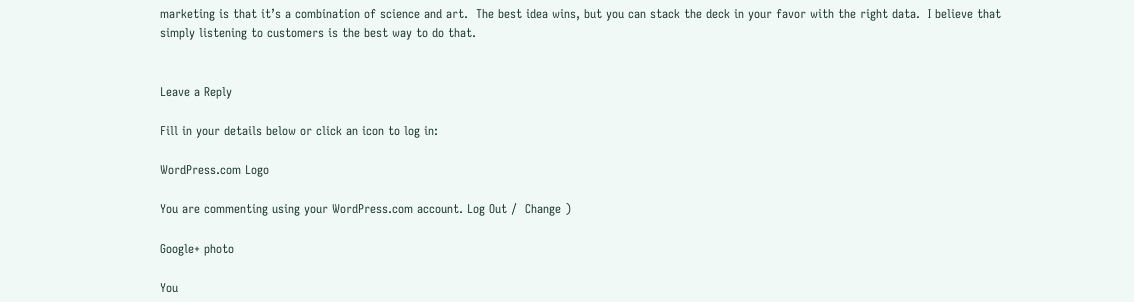marketing is that it’s a combination of science and art.  The best idea wins, but you can stack the deck in your favor with the right data.  I believe that simply listening to customers is the best way to do that.


Leave a Reply

Fill in your details below or click an icon to log in:

WordPress.com Logo

You are commenting using your WordPress.com account. Log Out /  Change )

Google+ photo

You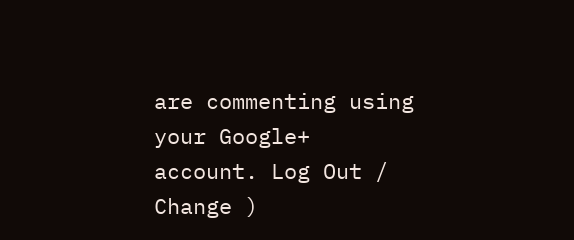are commenting using your Google+ account. Log Out /  Change )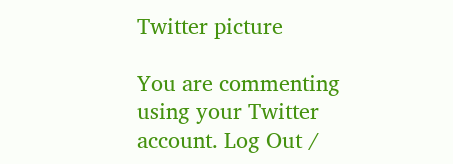Twitter picture

You are commenting using your Twitter account. Log Out /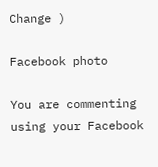Change )

Facebook photo

You are commenting using your Facebook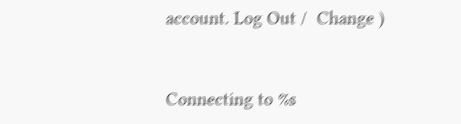account. Log Out /  Change )


Connecting to %s